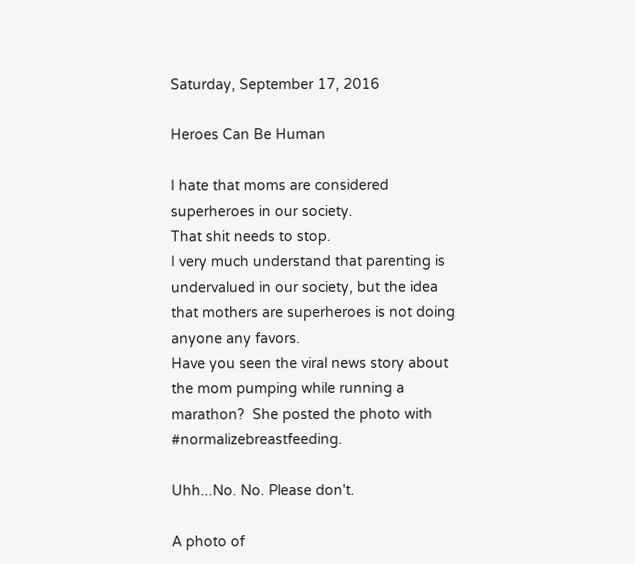Saturday, September 17, 2016

Heroes Can Be Human

I hate that moms are considered superheroes in our society.
That shit needs to stop.
I very much understand that parenting is undervalued in our society, but the idea that mothers are superheroes is not doing anyone any favors.
Have you seen the viral news story about the mom pumping while running a marathon?  She posted the photo with #normalizebreastfeeding.

Uhh...No. No. Please don't.

A photo of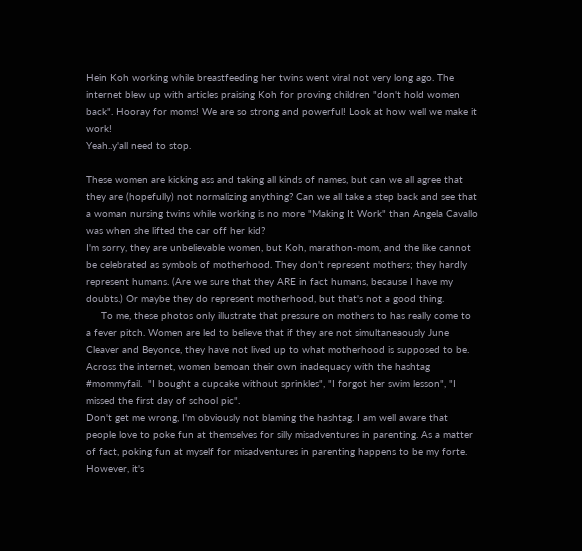Hein Koh working while breastfeeding her twins went viral not very long ago. The internet blew up with articles praising Koh for proving children "don't hold women back". Hooray for moms! We are so strong and powerful! Look at how well we make it work!
Yeah..y'all need to stop.

These women are kicking ass and taking all kinds of names, but can we all agree that they are (hopefully) not normalizing anything? Can we all take a step back and see that a woman nursing twins while working is no more "Making It Work" than Angela Cavallo was when she lifted the car off her kid?
I'm sorry, they are unbelievable women, but Koh, marathon-mom, and the like cannot be celebrated as symbols of motherhood. They don't represent mothers; they hardly represent humans. (Are we sure that they ARE in fact humans, because I have my doubts.) Or maybe they do represent motherhood, but that's not a good thing.
     To me, these photos only illustrate that pressure on mothers to has really come to a fever pitch. Women are led to believe that if they are not simultaneaously June Cleaver and Beyonce, they have not lived up to what motherhood is supposed to be. Across the internet, women bemoan their own inadequacy with the hashtag #mommyfail.  "I bought a cupcake without sprinkles", "I forgot her swim lesson", "I missed the first day of school pic".
Don't get me wrong, I'm obviously not blaming the hashtag. I am well aware that people love to poke fun at themselves for silly misadventures in parenting. As a matter of fact, poking fun at myself for misadventures in parenting happens to be my forte. However, it's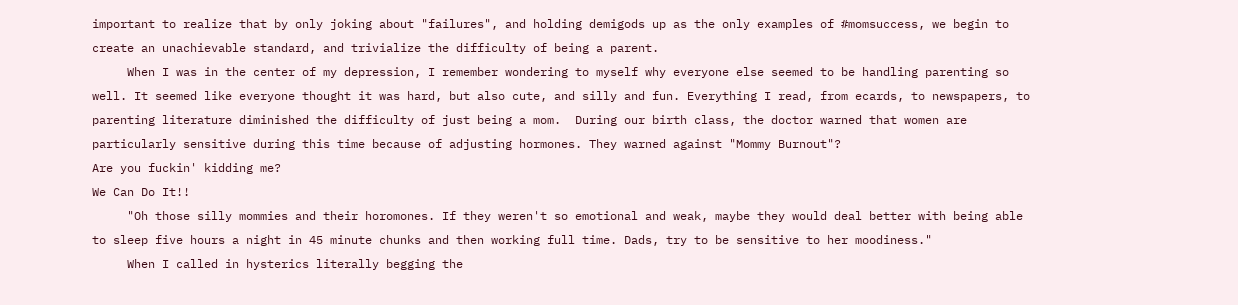important to realize that by only joking about "failures", and holding demigods up as the only examples of #momsuccess, we begin to create an unachievable standard, and trivialize the difficulty of being a parent.
     When I was in the center of my depression, I remember wondering to myself why everyone else seemed to be handling parenting so well. It seemed like everyone thought it was hard, but also cute, and silly and fun. Everything I read, from ecards, to newspapers, to parenting literature diminished the difficulty of just being a mom.  During our birth class, the doctor warned that women are particularly sensitive during this time because of adjusting hormones. They warned against "Mommy Burnout"?
Are you fuckin' kidding me?
We Can Do It!!
     "Oh those silly mommies and their horomones. If they weren't so emotional and weak, maybe they would deal better with being able to sleep five hours a night in 45 minute chunks and then working full time. Dads, try to be sensitive to her moodiness."
     When I called in hysterics literally begging the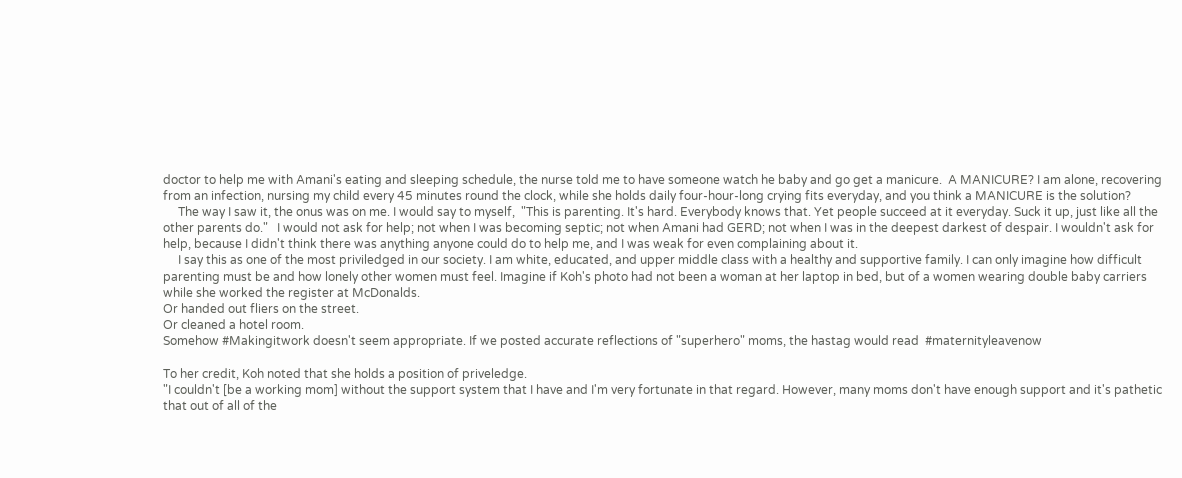doctor to help me with Amani's eating and sleeping schedule, the nurse told me to have someone watch he baby and go get a manicure.  A MANICURE? I am alone, recovering from an infection, nursing my child every 45 minutes round the clock, while she holds daily four-hour-long crying fits everyday, and you think a MANICURE is the solution?
     The way I saw it, the onus was on me. I would say to myself,  "This is parenting. It's hard. Everybody knows that. Yet people succeed at it everyday. Suck it up, just like all the other parents do."   I would not ask for help; not when I was becoming septic; not when Amani had GERD; not when I was in the deepest darkest of despair. I wouldn't ask for help, because I didn't think there was anything anyone could do to help me, and I was weak for even complaining about it.
     I say this as one of the most priviledged in our society. I am white, educated, and upper middle class with a healthy and supportive family. I can only imagine how difficult parenting must be and how lonely other women must feel. Imagine if Koh's photo had not been a woman at her laptop in bed, but of a women wearing double baby carriers while she worked the register at McDonalds.
Or handed out fliers on the street.
Or cleaned a hotel room.
Somehow #Makingitwork doesn't seem appropriate. If we posted accurate reflections of "superhero" moms, the hastag would read  #maternityleavenow

To her credit, Koh noted that she holds a position of priveledge.
"I couldn't [be a working mom] without the support system that I have and I'm very fortunate in that regard. However, many moms don't have enough support and it's pathetic that out of all of the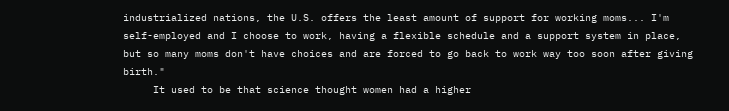industrialized nations, the U.S. offers the least amount of support for working moms... I'm self-employed and I choose to work, having a flexible schedule and a support system in place, but so many moms don't have choices and are forced to go back to work way too soon after giving birth."
     It used to be that science thought women had a higher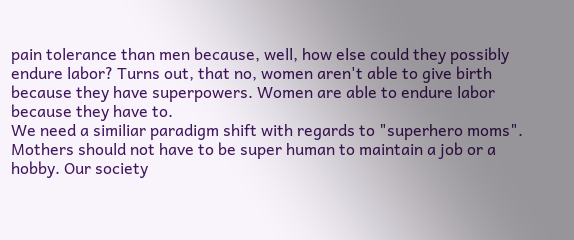pain tolerance than men because, well, how else could they possibly endure labor? Turns out, that no, women aren't able to give birth because they have superpowers. Women are able to endure labor because they have to.
We need a similiar paradigm shift with regards to "superhero moms". Mothers should not have to be super human to maintain a job or a hobby. Our society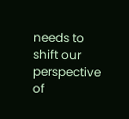needs to shift our perspective of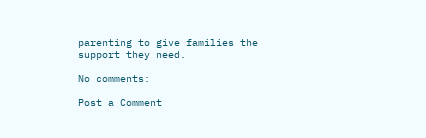parenting to give families the support they need.

No comments:

Post a Comment